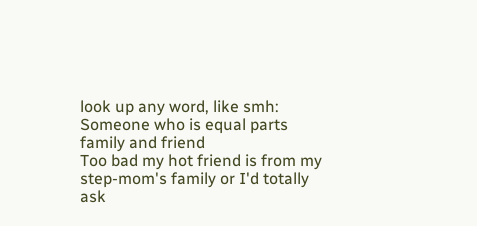look up any word, like smh:
Someone who is equal parts family and friend
Too bad my hot friend is from my step-mom's family or I'd totally ask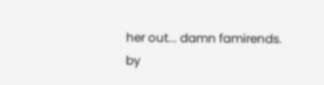her out... damn famirends.
by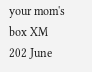your mom's box XM 202 June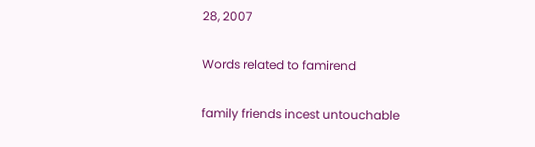28, 2007

Words related to famirend

family friends incest untouchable